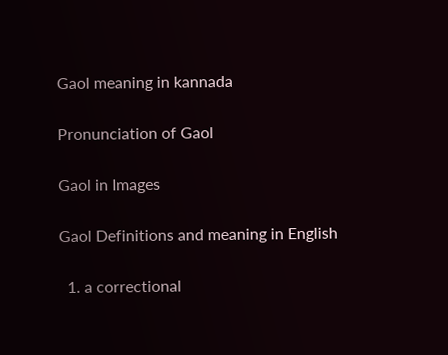Gaol meaning in kannada

Pronunciation of Gaol

Gaol in Images

Gaol Definitions and meaning in English

  1. a correctional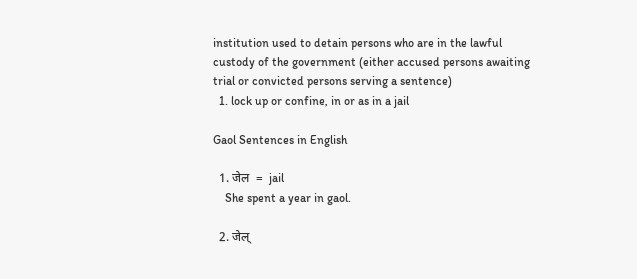institution used to detain persons who are in the lawful custody of the government (either accused persons awaiting trial or convicted persons serving a sentence)
  1. lock up or confine, in or as in a jail

Gaol Sentences in English

  1. जेल  =  jail
    She spent a year in gaol.

  2. जेल्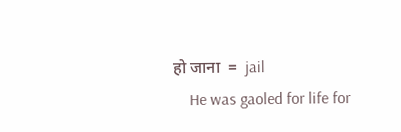हो जाना  =  jail
    He was gaoled for life for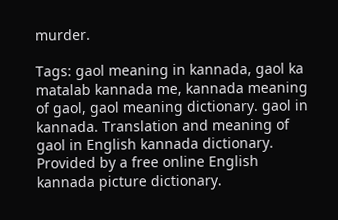murder.

Tags: gaol meaning in kannada, gaol ka matalab kannada me, kannada meaning of gaol, gaol meaning dictionary. gaol in kannada. Translation and meaning of gaol in English kannada dictionary. Provided by a free online English kannada picture dictionary.